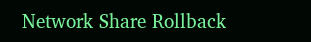Network Share Rollback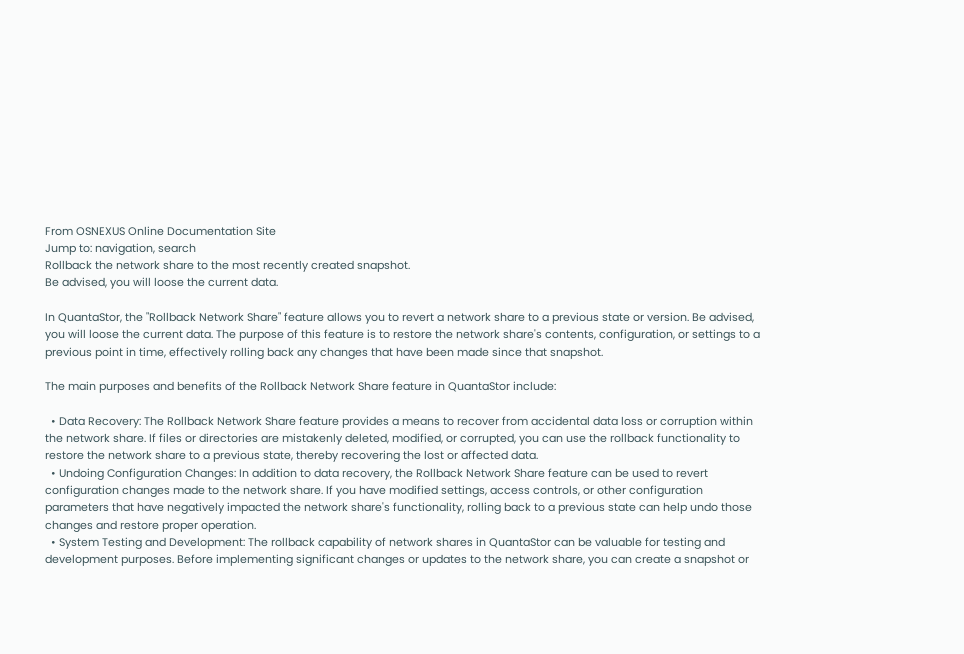From OSNEXUS Online Documentation Site
Jump to: navigation, search
Rollback the network share to the most recently created snapshot.
Be advised, you will loose the current data.

In QuantaStor, the "Rollback Network Share" feature allows you to revert a network share to a previous state or version. Be advised, you will loose the current data. The purpose of this feature is to restore the network share's contents, configuration, or settings to a previous point in time, effectively rolling back any changes that have been made since that snapshot.

The main purposes and benefits of the Rollback Network Share feature in QuantaStor include:

  • Data Recovery: The Rollback Network Share feature provides a means to recover from accidental data loss or corruption within the network share. If files or directories are mistakenly deleted, modified, or corrupted, you can use the rollback functionality to restore the network share to a previous state, thereby recovering the lost or affected data.
  • Undoing Configuration Changes: In addition to data recovery, the Rollback Network Share feature can be used to revert configuration changes made to the network share. If you have modified settings, access controls, or other configuration parameters that have negatively impacted the network share's functionality, rolling back to a previous state can help undo those changes and restore proper operation.
  • System Testing and Development: The rollback capability of network shares in QuantaStor can be valuable for testing and development purposes. Before implementing significant changes or updates to the network share, you can create a snapshot or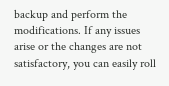backup and perform the modifications. If any issues arise or the changes are not satisfactory, you can easily roll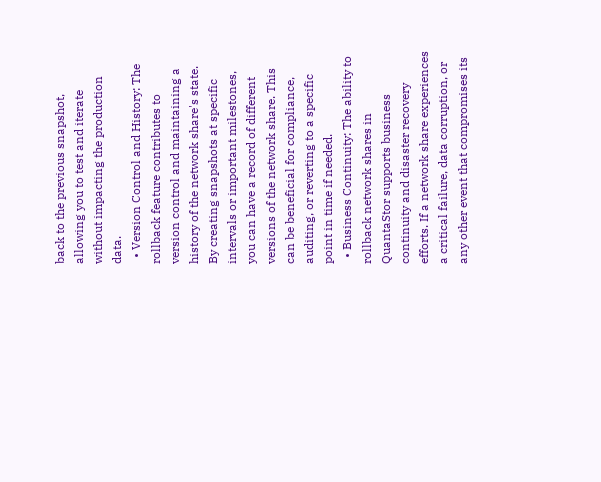back to the previous snapshot, allowing you to test and iterate without impacting the production data.
  • Version Control and History: The rollback feature contributes to version control and maintaining a history of the network share's state. By creating snapshots at specific intervals or important milestones, you can have a record of different versions of the network share. This can be beneficial for compliance, auditing, or reverting to a specific point in time if needed.
  • Business Continuity: The ability to rollback network shares in QuantaStor supports business continuity and disaster recovery efforts. If a network share experiences a critical failure, data corruption, or any other event that compromises its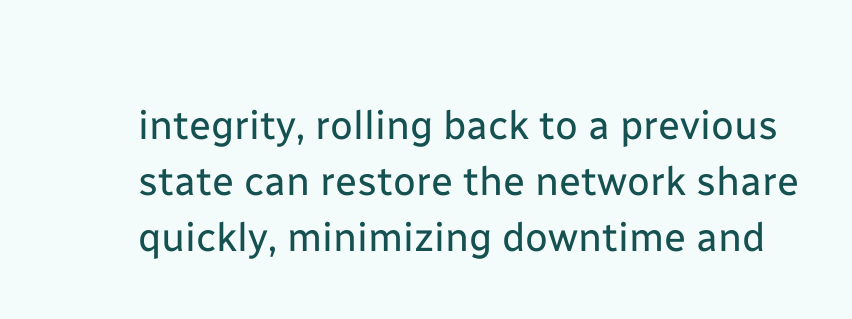integrity, rolling back to a previous state can restore the network share quickly, minimizing downtime and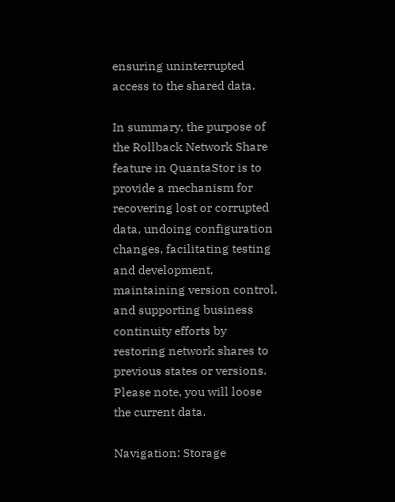ensuring uninterrupted access to the shared data.

In summary, the purpose of the Rollback Network Share feature in QuantaStor is to provide a mechanism for recovering lost or corrupted data, undoing configuration changes, facilitating testing and development, maintaining version control, and supporting business continuity efforts by restoring network shares to previous states or versions. Please note, you will loose the current data.

Navigation: Storage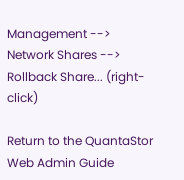Management --> Network Shares --> Rollback Share... (right-click)

Return to the QuantaStor Web Admin Guide